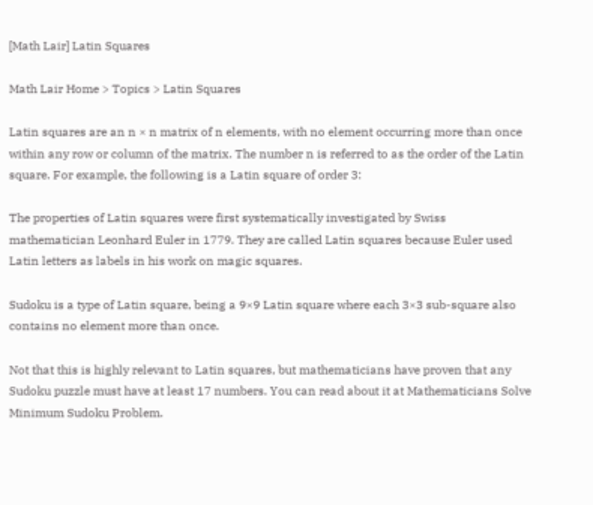[Math Lair] Latin Squares

Math Lair Home > Topics > Latin Squares

Latin squares are an n × n matrix of n elements, with no element occurring more than once within any row or column of the matrix. The number n is referred to as the order of the Latin square. For example, the following is a Latin square of order 3:

The properties of Latin squares were first systematically investigated by Swiss mathematician Leonhard Euler in 1779. They are called Latin squares because Euler used Latin letters as labels in his work on magic squares.

Sudoku is a type of Latin square, being a 9×9 Latin square where each 3×3 sub-square also contains no element more than once.

Not that this is highly relevant to Latin squares, but mathematicians have proven that any Sudoku puzzle must have at least 17 numbers. You can read about it at Mathematicians Solve Minimum Sudoku Problem.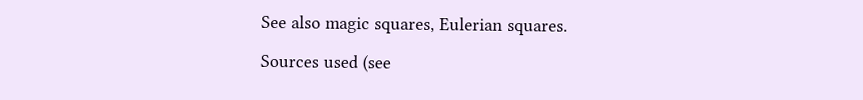See also magic squares, Eulerian squares.

Sources used (see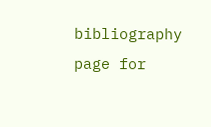bibliography page for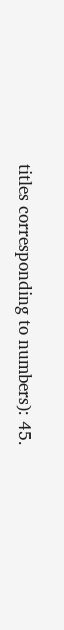titles corresponding to numbers): 45.